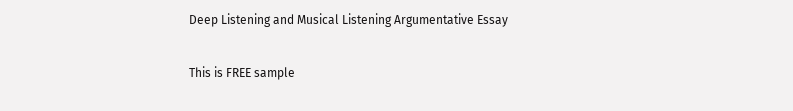Deep Listening and Musical Listening Argumentative Essay

This is FREE sample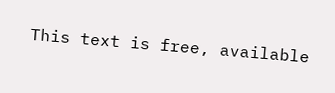This text is free, available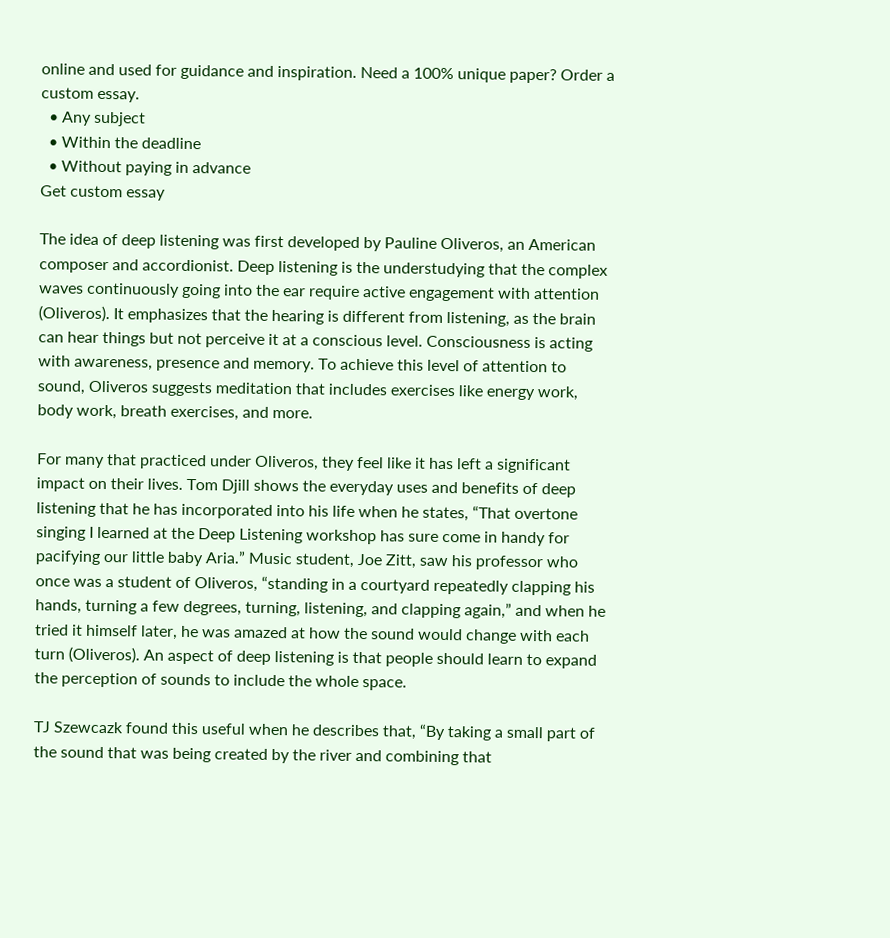online and used for guidance and inspiration. Need a 100% unique paper? Order a custom essay.
  • Any subject
  • Within the deadline
  • Without paying in advance
Get custom essay

The idea of deep listening was first developed by Pauline Oliveros, an American composer and accordionist. Deep listening is the understudying that the complex waves continuously going into the ear require active engagement with attention (Oliveros). It emphasizes that the hearing is different from listening, as the brain can hear things but not perceive it at a conscious level. Consciousness is acting with awareness, presence and memory. To achieve this level of attention to sound, Oliveros suggests meditation that includes exercises like energy work, body work, breath exercises, and more.

For many that practiced under Oliveros, they feel like it has left a significant impact on their lives. Tom Djill shows the everyday uses and benefits of deep listening that he has incorporated into his life when he states, “That overtone singing I learned at the Deep Listening workshop has sure come in handy for pacifying our little baby Aria.” Music student, Joe Zitt, saw his professor who once was a student of Oliveros, “standing in a courtyard repeatedly clapping his hands, turning a few degrees, turning, listening, and clapping again,” and when he tried it himself later, he was amazed at how the sound would change with each turn (Oliveros). An aspect of deep listening is that people should learn to expand the perception of sounds to include the whole space.

TJ Szewcazk found this useful when he describes that, “By taking a small part of the sound that was being created by the river and combining that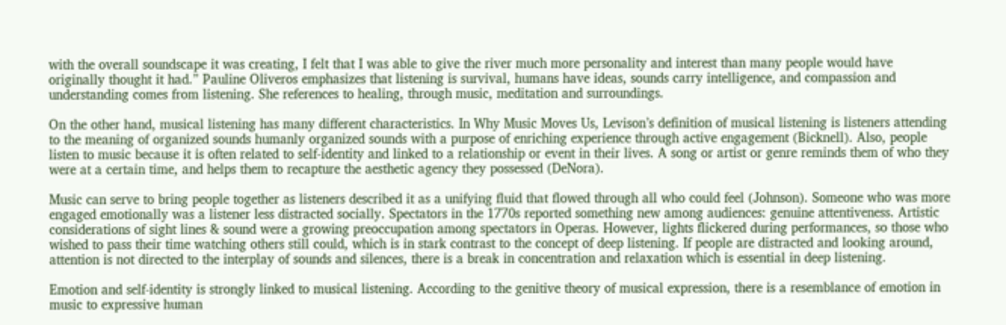with the overall soundscape it was creating, I felt that I was able to give the river much more personality and interest than many people would have originally thought it had.” Pauline Oliveros emphasizes that listening is survival, humans have ideas, sounds carry intelligence, and compassion and understanding comes from listening. She references to healing, through music, meditation and surroundings.

On the other hand, musical listening has many different characteristics. In Why Music Moves Us, Levison’s definition of musical listening is listeners attending to the meaning of organized sounds humanly organized sounds with a purpose of enriching experience through active engagement (Bicknell). Also, people listen to music because it is often related to self-identity and linked to a relationship or event in their lives. A song or artist or genre reminds them of who they were at a certain time, and helps them to recapture the aesthetic agency they possessed (DeNora).

Music can serve to bring people together as listeners described it as a unifying fluid that flowed through all who could feel (Johnson). Someone who was more engaged emotionally was a listener less distracted socially. Spectators in the 1770s reported something new among audiences: genuine attentiveness. Artistic considerations of sight lines & sound were a growing preoccupation among spectators in Operas. However, lights flickered during performances, so those who wished to pass their time watching others still could, which is in stark contrast to the concept of deep listening. If people are distracted and looking around, attention is not directed to the interplay of sounds and silences, there is a break in concentration and relaxation which is essential in deep listening.

Emotion and self-identity is strongly linked to musical listening. According to the genitive theory of musical expression, there is a resemblance of emotion in music to expressive human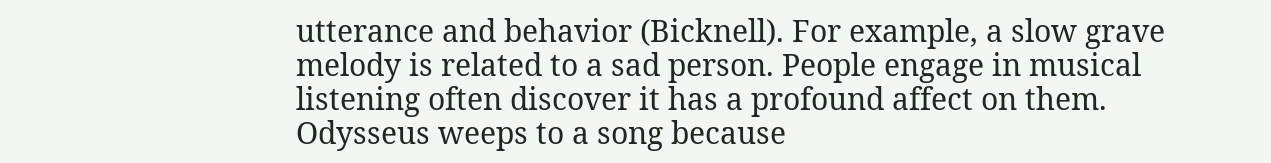utterance and behavior (Bicknell). For example, a slow grave melody is related to a sad person. People engage in musical listening often discover it has a profound affect on them. Odysseus weeps to a song because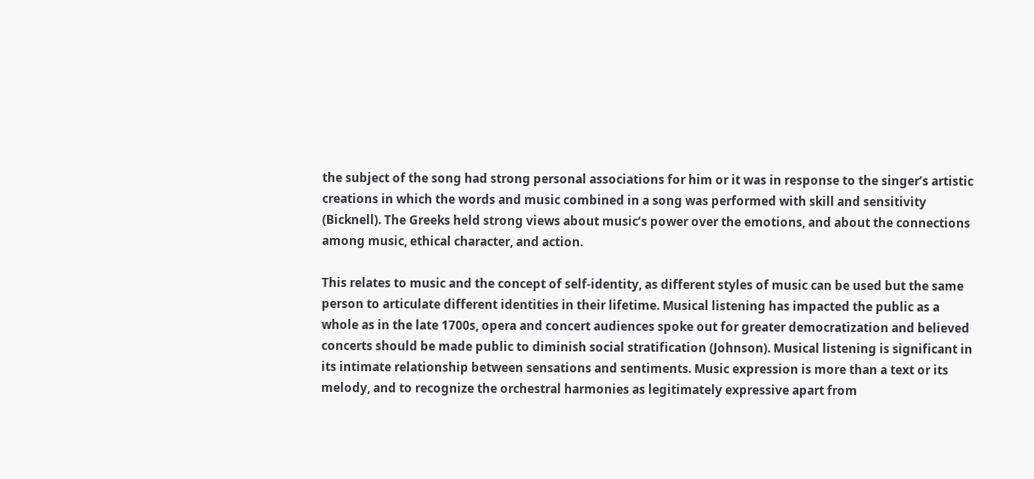the subject of the song had strong personal associations for him or it was in response to the singer’s artistic creations in which the words and music combined in a song was performed with skill and sensitivity (Bicknell). The Greeks held strong views about music’s power over the emotions, and about the connections among music, ethical character, and action.

This relates to music and the concept of self-identity, as different styles of music can be used but the same person to articulate different identities in their lifetime. Musical listening has impacted the public as a whole as in the late 1700s, opera and concert audiences spoke out for greater democratization and believed concerts should be made public to diminish social stratification (Johnson). Musical listening is significant in its intimate relationship between sensations and sentiments. Music expression is more than a text or its melody, and to recognize the orchestral harmonies as legitimately expressive apart from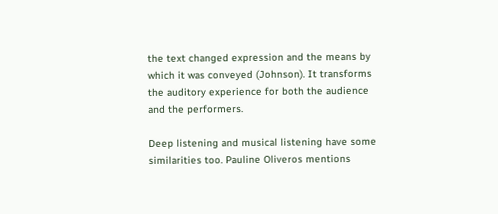the text changed expression and the means by which it was conveyed (Johnson). It transforms the auditory experience for both the audience and the performers.

Deep listening and musical listening have some similarities too. Pauline Oliveros mentions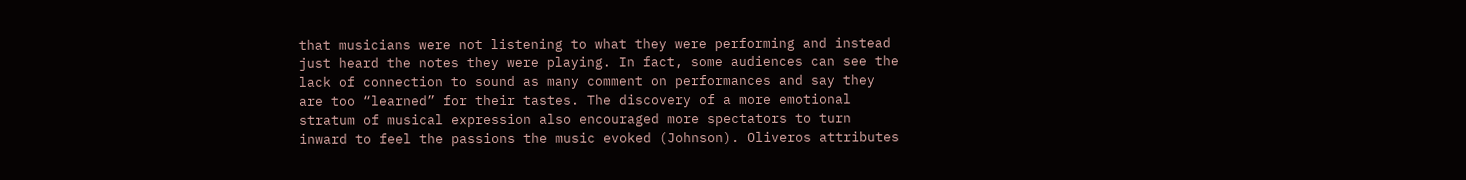that musicians were not listening to what they were performing and instead just heard the notes they were playing. In fact, some audiences can see the lack of connection to sound as many comment on performances and say they are too “learned” for their tastes. The discovery of a more emotional stratum of musical expression also encouraged more spectators to turn inward to feel the passions the music evoked (Johnson). Oliveros attributes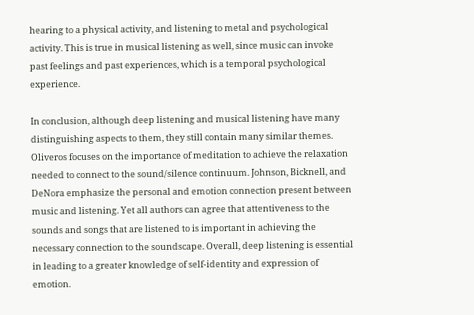hearing to a physical activity, and listening to metal and psychological activity. This is true in musical listening as well, since music can invoke past feelings and past experiences, which is a temporal psychological experience.

In conclusion, although deep listening and musical listening have many distinguishing aspects to them, they still contain many similar themes. Oliveros focuses on the importance of meditation to achieve the relaxation needed to connect to the sound/silence continuum. Johnson, Bicknell, and DeNora emphasize the personal and emotion connection present between music and listening. Yet all authors can agree that attentiveness to the sounds and songs that are listened to is important in achieving the necessary connection to the soundscape. Overall, deep listening is essential in leading to a greater knowledge of self-identity and expression of emotion.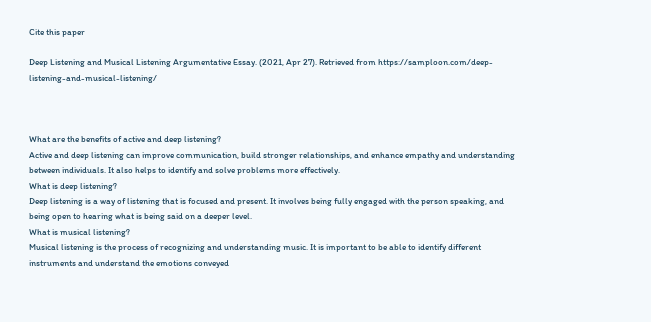Cite this paper

Deep Listening and Musical Listening Argumentative Essay. (2021, Apr 27). Retrieved from https://samploon.com/deep-listening-and-musical-listening/



What are the benefits of active and deep listening?
Active and deep listening can improve communication, build stronger relationships, and enhance empathy and understanding between individuals. It also helps to identify and solve problems more effectively.
What is deep listening?
Deep listening is a way of listening that is focused and present. It involves being fully engaged with the person speaking, and being open to hearing what is being said on a deeper level.
What is musical listening?
Musical listening is the process of recognizing and understanding music. It is important to be able to identify different instruments and understand the emotions conveyed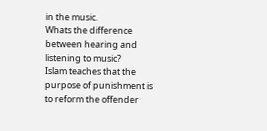in the music.
Whats the difference between hearing and listening to music?
Islam teaches that the purpose of punishment is to reform the offender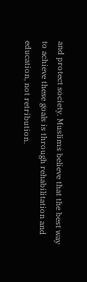and protect society. Muslims believe that the best way to achieve these goals is through rehabilitation and education, not retribution.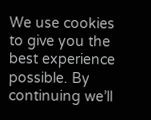We use cookies to give you the best experience possible. By continuing we’ll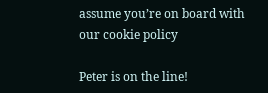assume you’re on board with our cookie policy

Peter is on the line!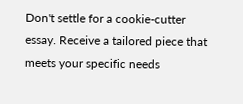Don't settle for a cookie-cutter essay. Receive a tailored piece that meets your specific needs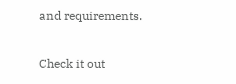and requirements.

Check it out